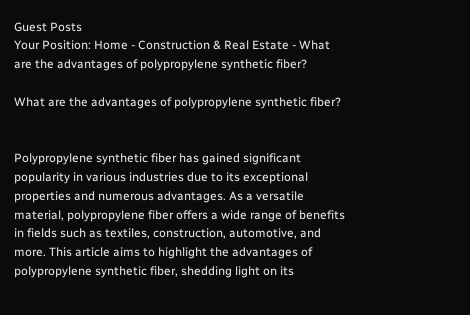Guest Posts
Your Position: Home - Construction & Real Estate - What are the advantages of polypropylene synthetic fiber?

What are the advantages of polypropylene synthetic fiber?


Polypropylene synthetic fiber has gained significant popularity in various industries due to its exceptional properties and numerous advantages. As a versatile material, polypropylene fiber offers a wide range of benefits in fields such as textiles, construction, automotive, and more. This article aims to highlight the advantages of polypropylene synthetic fiber, shedding light on its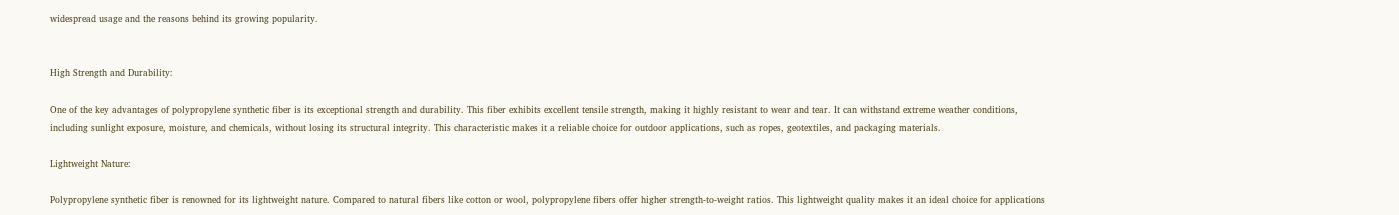widespread usage and the reasons behind its growing popularity.


High Strength and Durability:

One of the key advantages of polypropylene synthetic fiber is its exceptional strength and durability. This fiber exhibits excellent tensile strength, making it highly resistant to wear and tear. It can withstand extreme weather conditions, including sunlight exposure, moisture, and chemicals, without losing its structural integrity. This characteristic makes it a reliable choice for outdoor applications, such as ropes, geotextiles, and packaging materials.

Lightweight Nature:

Polypropylene synthetic fiber is renowned for its lightweight nature. Compared to natural fibers like cotton or wool, polypropylene fibers offer higher strength-to-weight ratios. This lightweight quality makes it an ideal choice for applications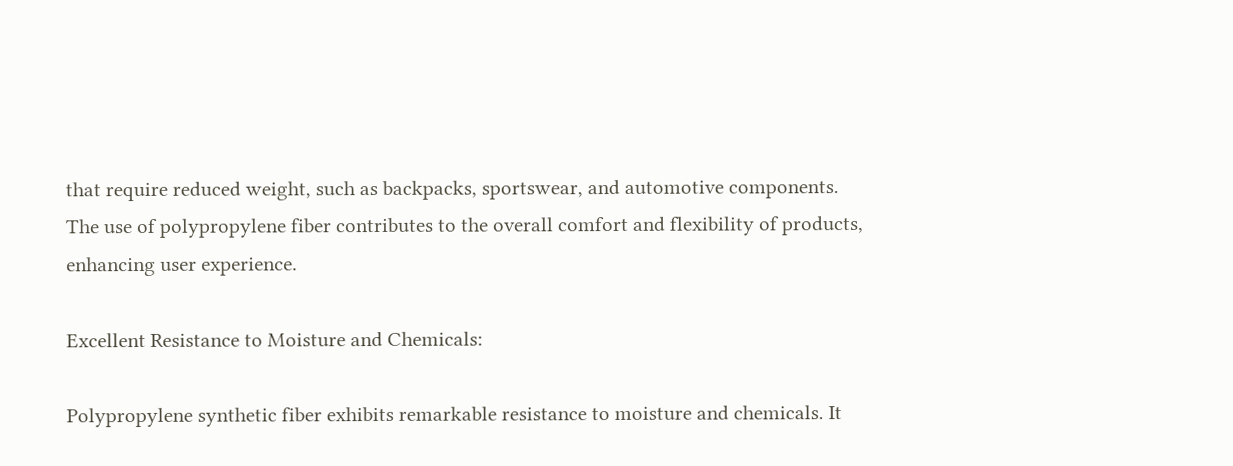that require reduced weight, such as backpacks, sportswear, and automotive components. The use of polypropylene fiber contributes to the overall comfort and flexibility of products, enhancing user experience.

Excellent Resistance to Moisture and Chemicals:

Polypropylene synthetic fiber exhibits remarkable resistance to moisture and chemicals. It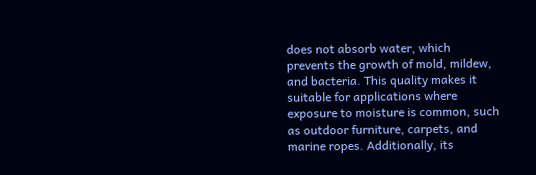does not absorb water, which prevents the growth of mold, mildew, and bacteria. This quality makes it suitable for applications where exposure to moisture is common, such as outdoor furniture, carpets, and marine ropes. Additionally, its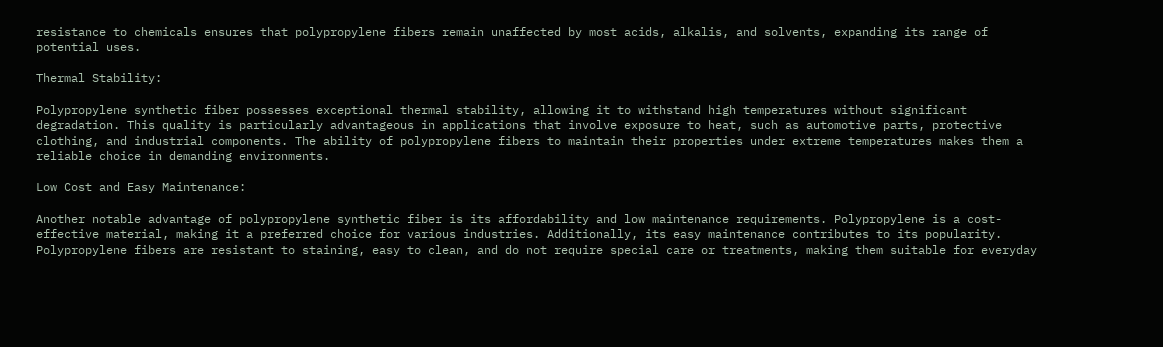resistance to chemicals ensures that polypropylene fibers remain unaffected by most acids, alkalis, and solvents, expanding its range of potential uses.

Thermal Stability:

Polypropylene synthetic fiber possesses exceptional thermal stability, allowing it to withstand high temperatures without significant degradation. This quality is particularly advantageous in applications that involve exposure to heat, such as automotive parts, protective clothing, and industrial components. The ability of polypropylene fibers to maintain their properties under extreme temperatures makes them a reliable choice in demanding environments.

Low Cost and Easy Maintenance:

Another notable advantage of polypropylene synthetic fiber is its affordability and low maintenance requirements. Polypropylene is a cost-effective material, making it a preferred choice for various industries. Additionally, its easy maintenance contributes to its popularity. Polypropylene fibers are resistant to staining, easy to clean, and do not require special care or treatments, making them suitable for everyday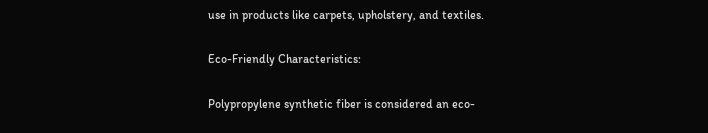use in products like carpets, upholstery, and textiles.

Eco-Friendly Characteristics:

Polypropylene synthetic fiber is considered an eco-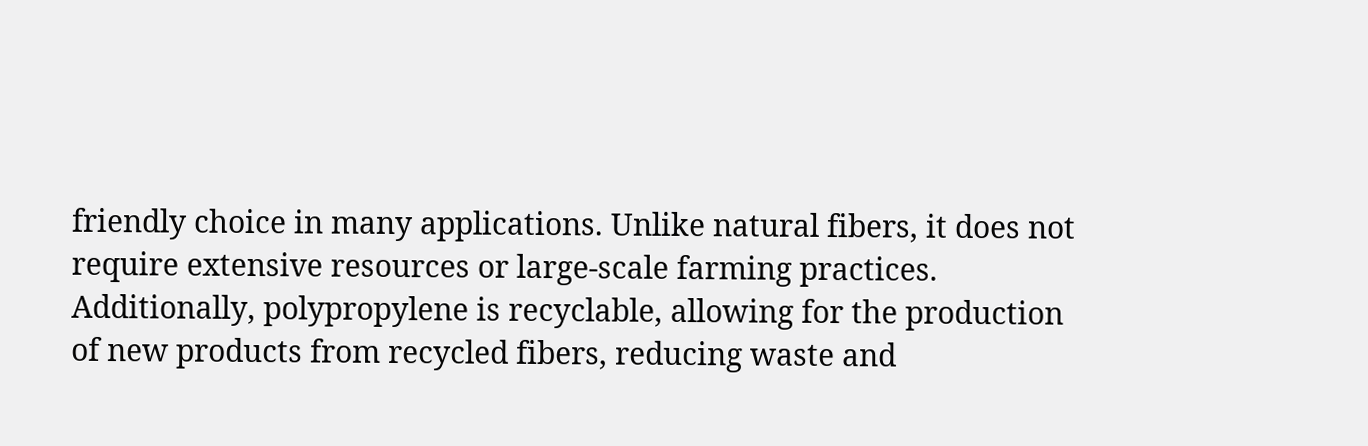friendly choice in many applications. Unlike natural fibers, it does not require extensive resources or large-scale farming practices. Additionally, polypropylene is recyclable, allowing for the production of new products from recycled fibers, reducing waste and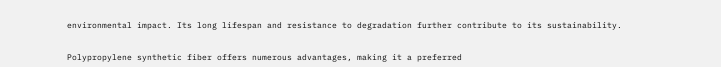environmental impact. Its long lifespan and resistance to degradation further contribute to its sustainability.


Polypropylene synthetic fiber offers numerous advantages, making it a preferred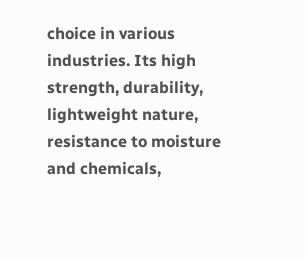choice in various industries. Its high strength, durability, lightweight nature, resistance to moisture and chemicals,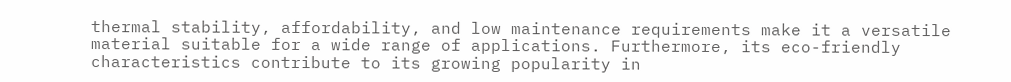thermal stability, affordability, and low maintenance requirements make it a versatile material suitable for a wide range of applications. Furthermore, its eco-friendly characteristics contribute to its growing popularity in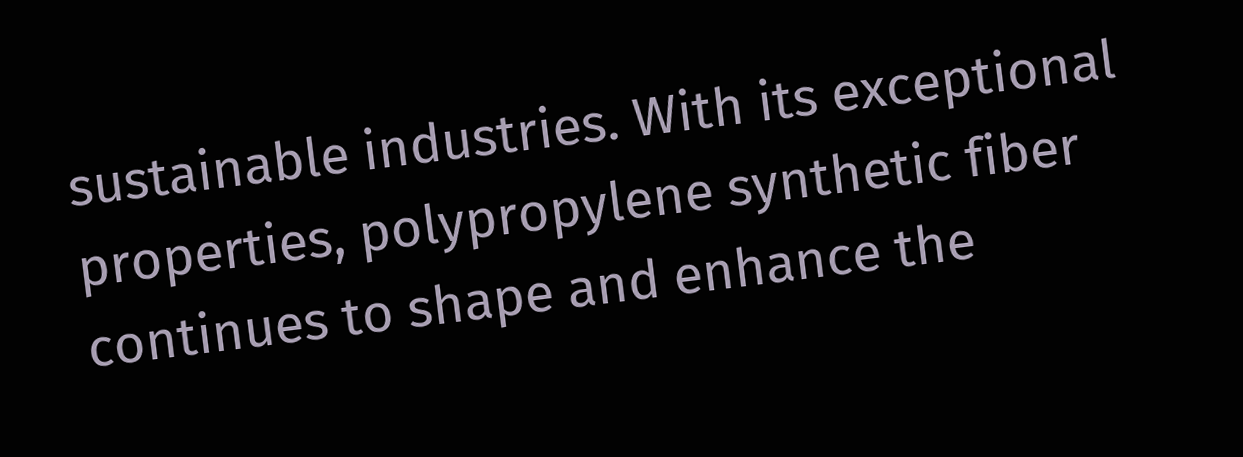sustainable industries. With its exceptional properties, polypropylene synthetic fiber continues to shape and enhance the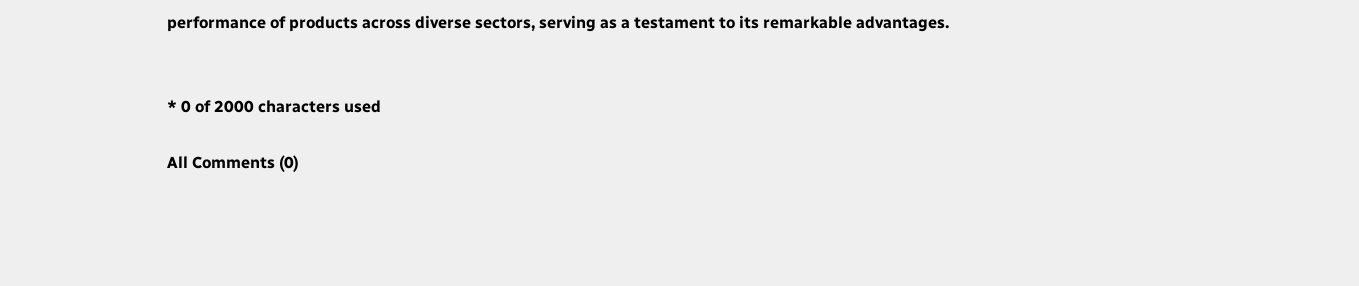performance of products across diverse sectors, serving as a testament to its remarkable advantages.


* 0 of 2000 characters used

All Comments (0)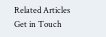Related Articles
Get in Touch